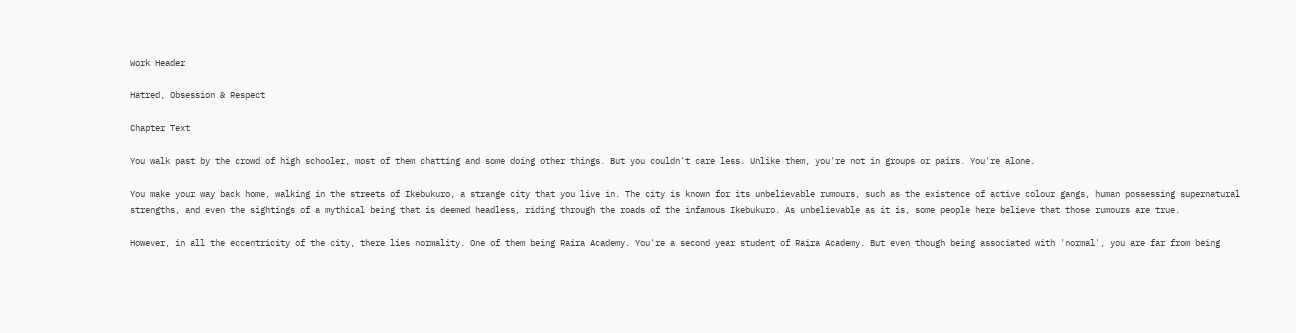Work Header

Hatred, Obsession & Respect

Chapter Text

You walk past by the crowd of high schooler, most of them chatting and some doing other things. But you couldn't care less. Unlike them, you're not in groups or pairs. You're alone.

You make your way back home, walking in the streets of Ikebukuro, a strange city that you live in. The city is known for its unbelievable rumours, such as the existence of active colour gangs, human possessing supernatural strengths, and even the sightings of a mythical being that is deemed headless, riding through the roads of the infamous Ikebukuro. As unbelievable as it is, some people here believe that those rumours are true.

However, in all the eccentricity of the city, there lies normality. One of them being Raira Academy. You're a second year student of Raira Academy. But even though being associated with 'normal', you are far from being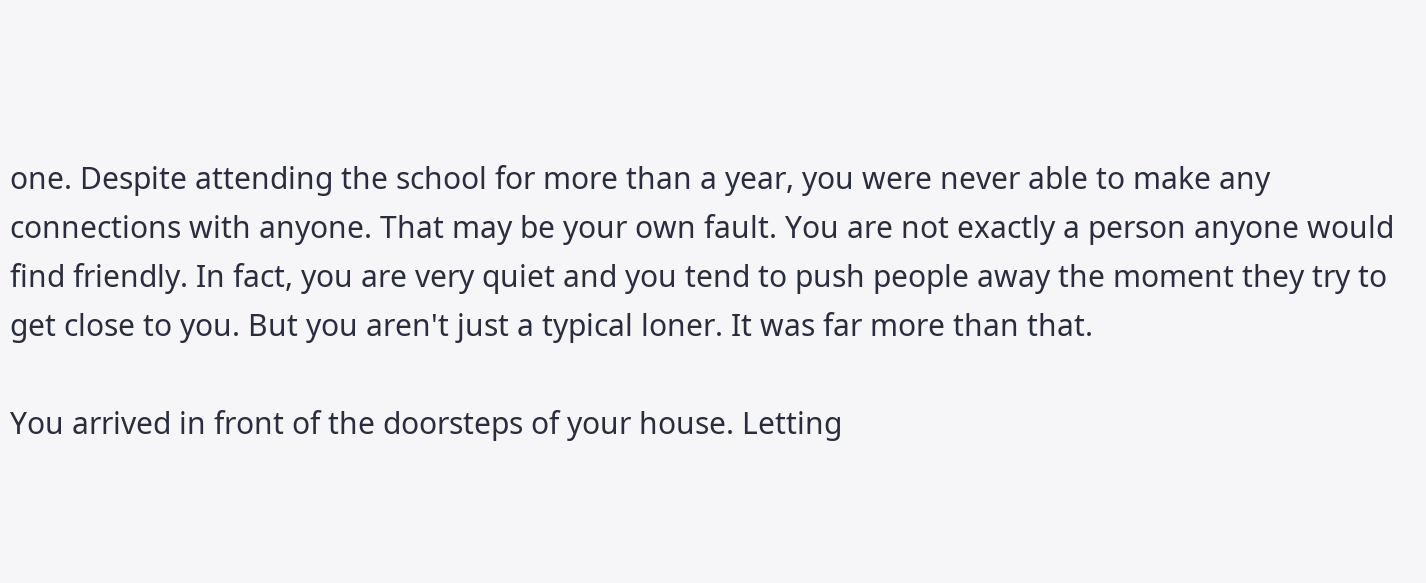one. Despite attending the school for more than a year, you were never able to make any connections with anyone. That may be your own fault. You are not exactly a person anyone would find friendly. In fact, you are very quiet and you tend to push people away the moment they try to get close to you. But you aren't just a typical loner. It was far more than that.

You arrived in front of the doorsteps of your house. Letting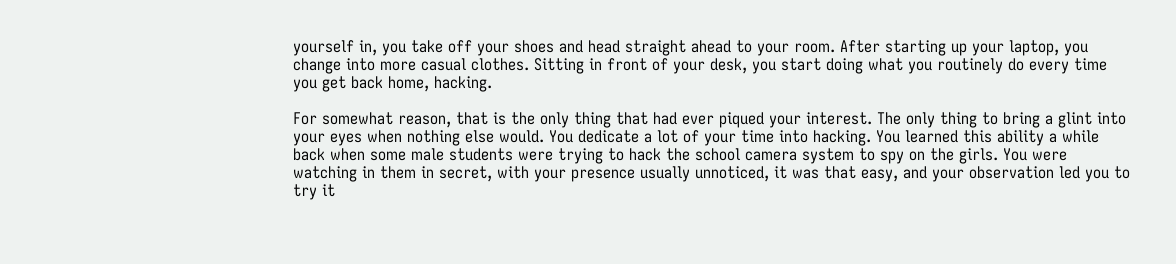yourself in, you take off your shoes and head straight ahead to your room. After starting up your laptop, you change into more casual clothes. Sitting in front of your desk, you start doing what you routinely do every time you get back home, hacking.

For somewhat reason, that is the only thing that had ever piqued your interest. The only thing to bring a glint into your eyes when nothing else would. You dedicate a lot of your time into hacking. You learned this ability a while back when some male students were trying to hack the school camera system to spy on the girls. You were watching in them in secret, with your presence usually unnoticed, it was that easy, and your observation led you to try it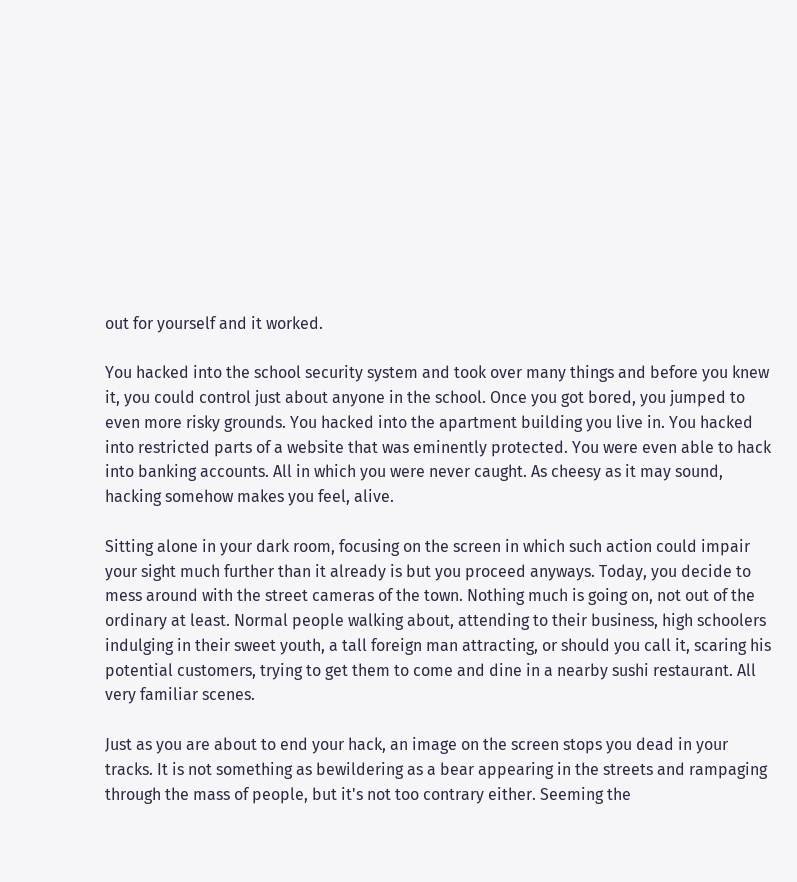out for yourself and it worked.

You hacked into the school security system and took over many things and before you knew it, you could control just about anyone in the school. Once you got bored, you jumped to even more risky grounds. You hacked into the apartment building you live in. You hacked into restricted parts of a website that was eminently protected. You were even able to hack into banking accounts. All in which you were never caught. As cheesy as it may sound, hacking somehow makes you feel, alive.

Sitting alone in your dark room, focusing on the screen in which such action could impair your sight much further than it already is but you proceed anyways. Today, you decide to mess around with the street cameras of the town. Nothing much is going on, not out of the ordinary at least. Normal people walking about, attending to their business, high schoolers indulging in their sweet youth, a tall foreign man attracting, or should you call it, scaring his potential customers, trying to get them to come and dine in a nearby sushi restaurant. All very familiar scenes.

Just as you are about to end your hack, an image on the screen stops you dead in your tracks. It is not something as bewildering as a bear appearing in the streets and rampaging through the mass of people, but it's not too contrary either. Seeming the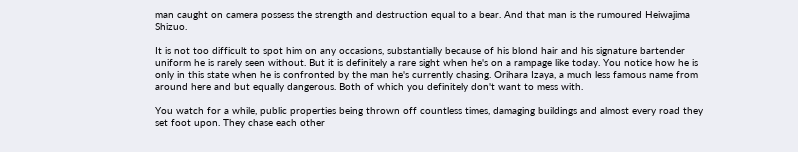man caught on camera possess the strength and destruction equal to a bear. And that man is the rumoured Heiwajima Shizuo.

It is not too difficult to spot him on any occasions, substantially because of his blond hair and his signature bartender uniform he is rarely seen without. But it is definitely a rare sight when he's on a rampage like today. You notice how he is only in this state when he is confronted by the man he's currently chasing. Orihara Izaya, a much less famous name from around here and but equally dangerous. Both of which you definitely don't want to mess with.

You watch for a while, public properties being thrown off countless times, damaging buildings and almost every road they set foot upon. They chase each other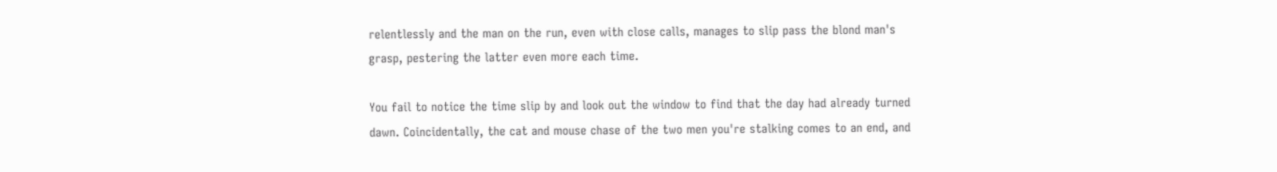relentlessly and the man on the run, even with close calls, manages to slip pass the blond man's grasp, pestering the latter even more each time.

You fail to notice the time slip by and look out the window to find that the day had already turned dawn. Coincidentally, the cat and mouse chase of the two men you're stalking comes to an end, and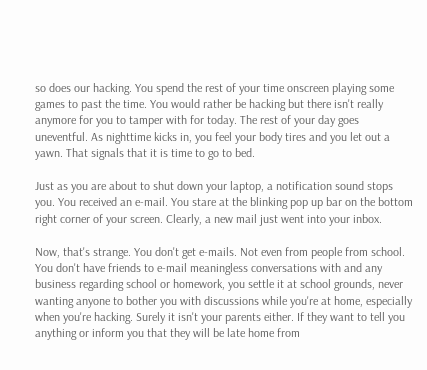so does our hacking. You spend the rest of your time onscreen playing some games to past the time. You would rather be hacking but there isn't really anymore for you to tamper with for today. The rest of your day goes uneventful. As nighttime kicks in, you feel your body tires and you let out a yawn. That signals that it is time to go to bed.

Just as you are about to shut down your laptop, a notification sound stops you. You received an e-mail. You stare at the blinking pop up bar on the bottom right corner of your screen. Clearly, a new mail just went into your inbox.

Now, that's strange. You don't get e-mails. Not even from people from school. You don't have friends to e-mail meaningless conversations with and any business regarding school or homework, you settle it at school grounds, never wanting anyone to bother you with discussions while you're at home, especially when you're hacking. Surely it isn't your parents either. If they want to tell you anything or inform you that they will be late home from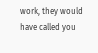work, they would have called you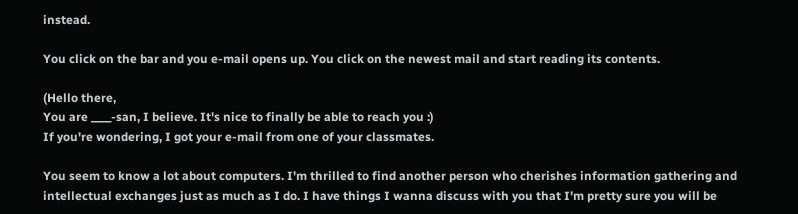instead.

You click on the bar and you e-mail opens up. You click on the newest mail and start reading its contents.

(Hello there,
You are ____-san, I believe. It's nice to finally be able to reach you :)
If you're wondering, I got your e-mail from one of your classmates.

You seem to know a lot about computers. I'm thrilled to find another person who cherishes information gathering and intellectual exchanges just as much as I do. I have things I wanna discuss with you that I'm pretty sure you will be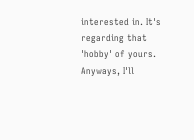interested in. It's regarding that 'hobby' of yours. Anyways, I'll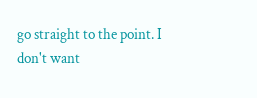go straight to the point. I don't want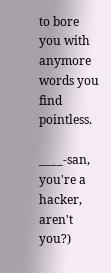to bore you with anymore words you find pointless.

____-san, you're a hacker, aren't you?)